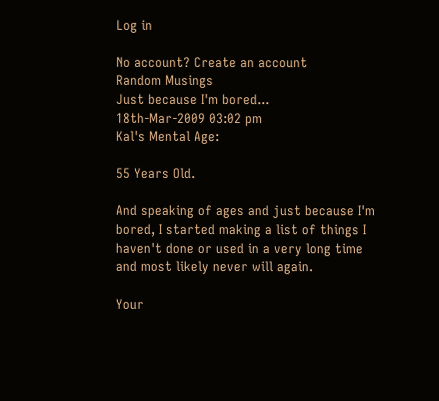Log in

No account? Create an account
Random Musings
Just because I'm bored...
18th-Mar-2009 03:02 pm
Kal's Mental Age:

55 Years Old.

And speaking of ages and just because I'm bored, I started making a list of things I haven't done or used in a very long time and most likely never will again.

Your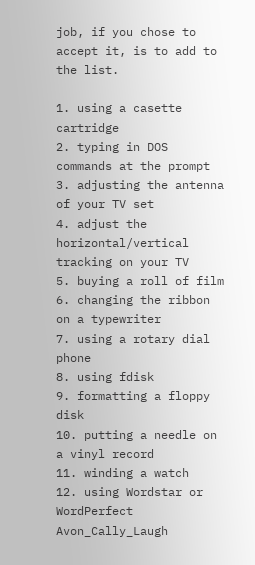job, if you chose to accept it, is to add to the list.

1. using a casette cartridge
2. typing in DOS commands at the prompt
3. adjusting the antenna of your TV set
4. adjust the horizontal/vertical tracking on your TV
5. buying a roll of film
6. changing the ribbon on a typewriter
7. using a rotary dial phone
8. using fdisk
9. formatting a floppy disk
10. putting a needle on a vinyl record
11. winding a watch
12. using Wordstar or WordPerfect
Avon_Cally_Laugh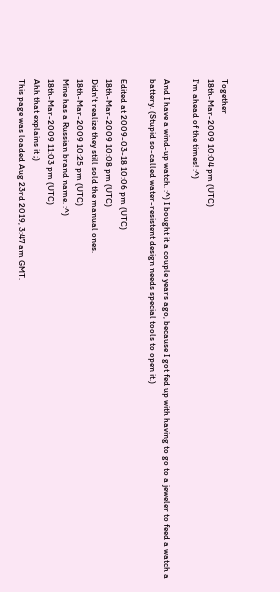Together
18th-Mar-2009 10:04 pm (UTC)
I'm ahead of the times! :^)

And I have a wind-up watch. :^) I bought it a couple years ago, because I got fed up with having to go to a jeweler to feed a watch a battery. (Stupid so-called water-resistent design needs special tools to open it.)

Edited at 2009-03-18 10:06 pm (UTC)
18th-Mar-2009 10:08 pm (UTC)
Didn't realize they still sold the manual ones.
18th-Mar-2009 10:25 pm (UTC)
Mine has a Russian brand name. :^)
18th-Mar-2009 11:03 pm (UTC)
Ahh that explains it ;)
This page was loaded Aug 23rd 2019, 3:47 am GMT.